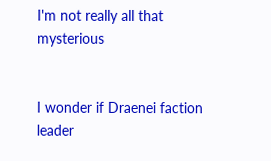I'm not really all that mysterious


I wonder if Draenei faction leader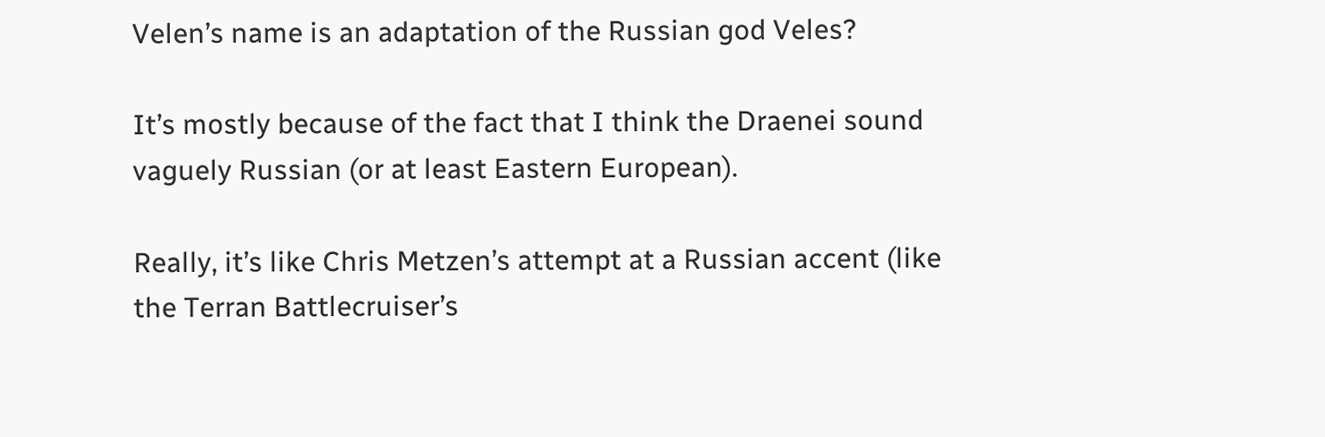Velen’s name is an adaptation of the Russian god Veles?

It’s mostly because of the fact that I think the Draenei sound vaguely Russian (or at least Eastern European).

Really, it’s like Chris Metzen’s attempt at a Russian accent (like the Terran Battlecruiser’s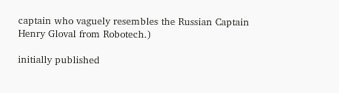captain who vaguely resembles the Russian Captain Henry Gloval from Robotech.)

initially published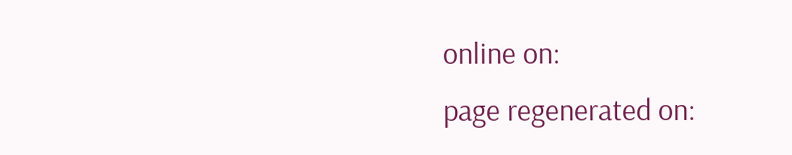online on:
page regenerated on: